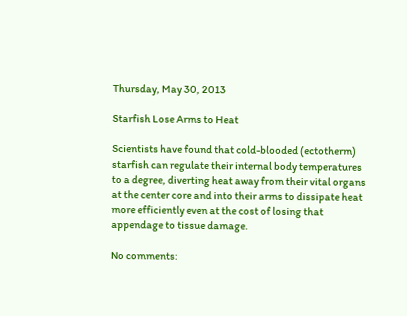Thursday, May 30, 2013

Starfish Lose Arms to Heat

Scientists have found that cold-blooded (ectotherm) starfish can regulate their internal body temperatures to a degree, diverting heat away from their vital organs at the center core and into their arms to dissipate heat more efficiently even at the cost of losing that appendage to tissue damage.

No comments: